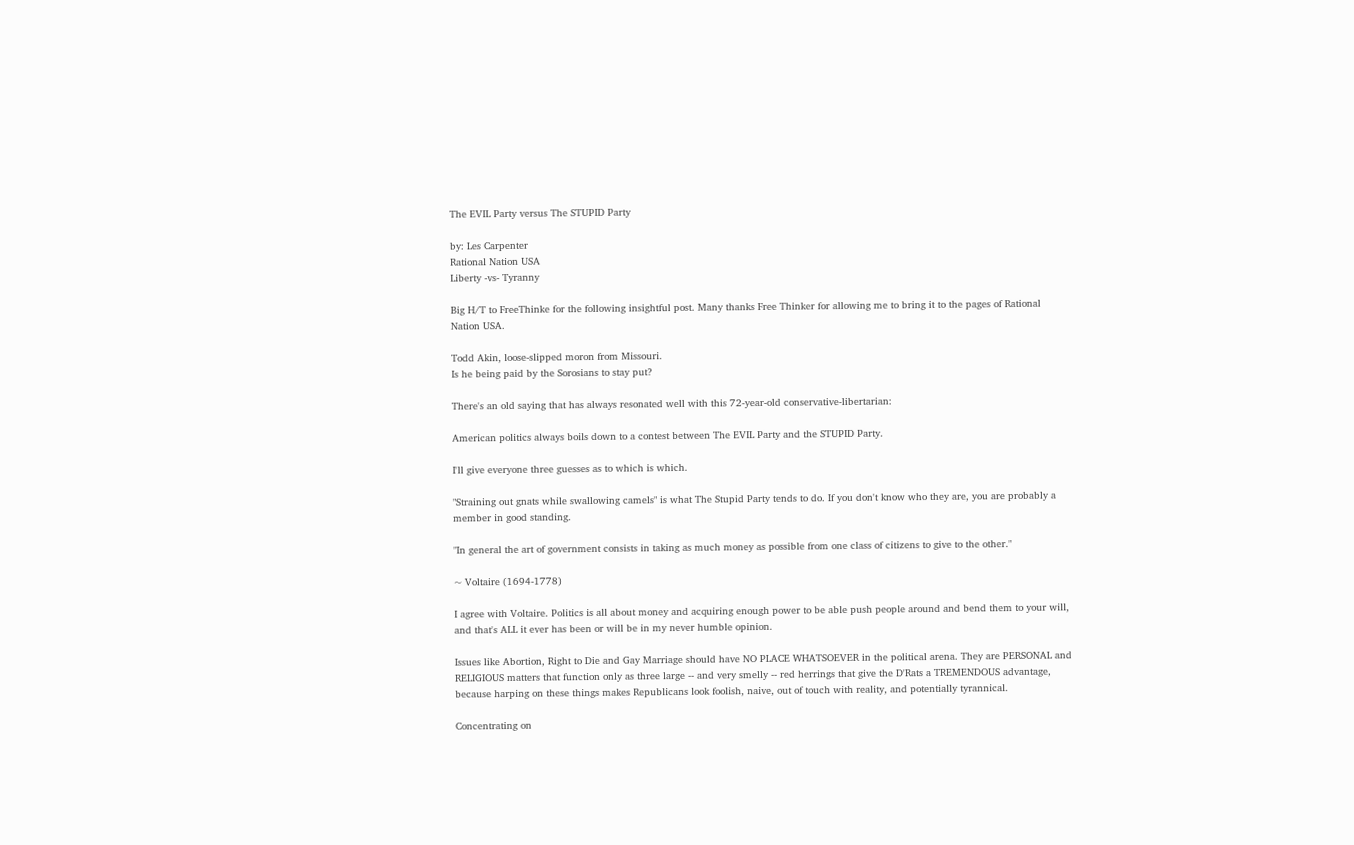The EVIL Party versus The STUPID Party

by: Les Carpenter
Rational Nation USA
Liberty -vs- Tyranny

Big H/T to FreeThinke for the following insightful post. Many thanks Free Thinker for allowing me to bring it to the pages of Rational Nation USA.

Todd Akin, loose-slipped moron from Missouri.
Is he being paid by the Sorosians to stay put?

There's an old saying that has always resonated well with this 72-year-old conservative-libertarian:

American politics always boils down to a contest between The EVIL Party and the STUPID Party.

I'll give everyone three guesses as to which is which.

"Straining out gnats while swallowing camels" is what The Stupid Party tends to do. If you don't know who they are, you are probably a member in good standing.

"In general the art of government consists in taking as much money as possible from one class of citizens to give to the other."

~ Voltaire (1694-1778)

I agree with Voltaire. Politics is all about money and acquiring enough power to be able push people around and bend them to your will, and that's ALL it ever has been or will be in my never humble opinion.

Issues like Abortion, Right to Die and Gay Marriage should have NO PLACE WHATSOEVER in the political arena. They are PERSONAL and RELIGIOUS matters that function only as three large -- and very smelly -- red herrings that give the D'Rats a TREMENDOUS advantage, because harping on these things makes Republicans look foolish, naive, out of touch with reality, and potentially tyrannical.

Concentrating on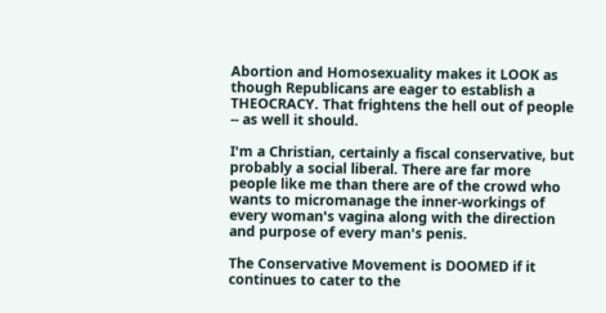Abortion and Homosexuality makes it LOOK as though Republicans are eager to establish a THEOCRACY. That frightens the hell out of people -- as well it should.

I'm a Christian, certainly a fiscal conservative, but probably a social liberal. There are far more people like me than there are of the crowd who wants to micromanage the inner-workings of every woman's vagina along with the direction and purpose of every man's penis.

The Conservative Movement is DOOMED if it continues to cater to the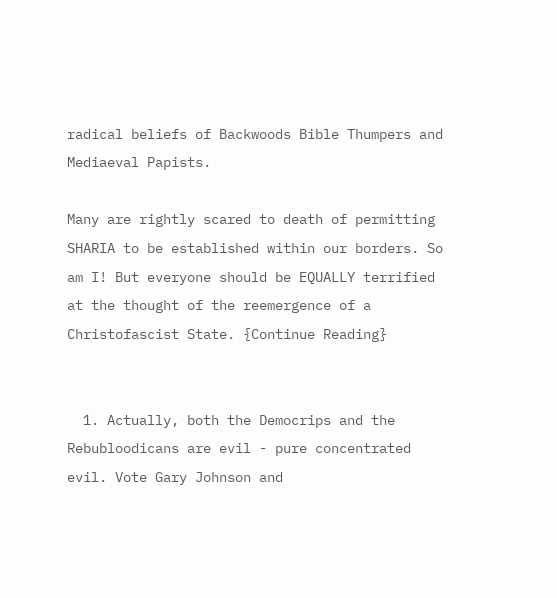radical beliefs of Backwoods Bible Thumpers and Mediaeval Papists.

Many are rightly scared to death of permitting SHARIA to be established within our borders. So am I! But everyone should be EQUALLY terrified at the thought of the reemergence of a Christofascist State. {Continue Reading}


  1. Actually, both the Democrips and the Rebubloodicans are evil - pure concentrated evil. Vote Gary Johnson and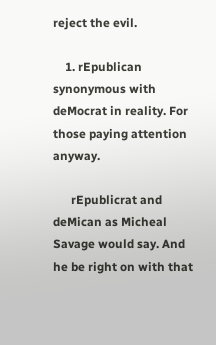reject the evil.

    1. rEpublican synonymous with deMocrat in reality. For those paying attention anyway.

      rEpublicrat and deMican as Micheal Savage would say. And he be right on with that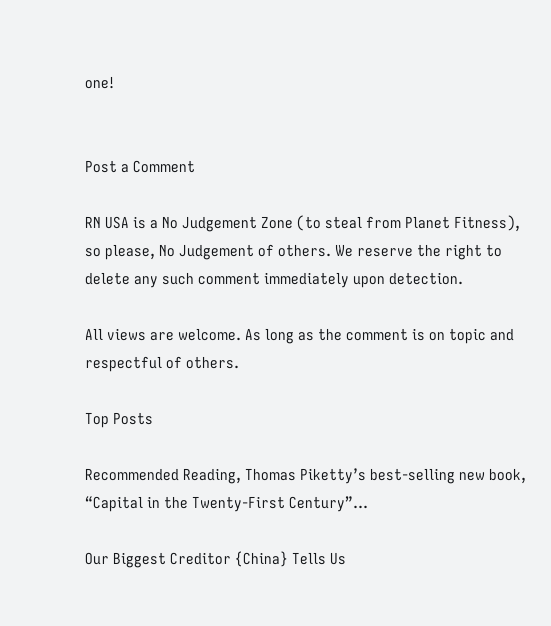one!


Post a Comment

RN USA is a No Judgement Zone (to steal from Planet Fitness), so please, No Judgement of others. We reserve the right to delete any such comment immediately upon detection.

All views are welcome. As long as the comment is on topic and respectful of others.

Top Posts

Recommended Reading, Thomas Piketty’s best-selling new book, “Capital in the Twenty-First Century”...

Our Biggest Creditor {China} Tells Us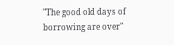"The good old days of borrowing are over"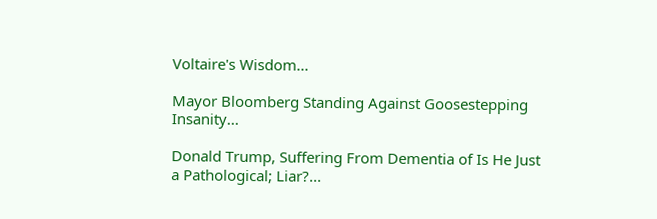Voltaire's Wisdom...

Mayor Bloomberg Standing Against Goosestepping Insanity...

Donald Trump, Suffering From Dementia of Is He Just a Pathological; Liar?...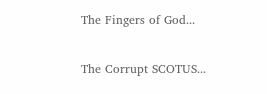The Fingers of God...

The Corrupt SCOTUS...